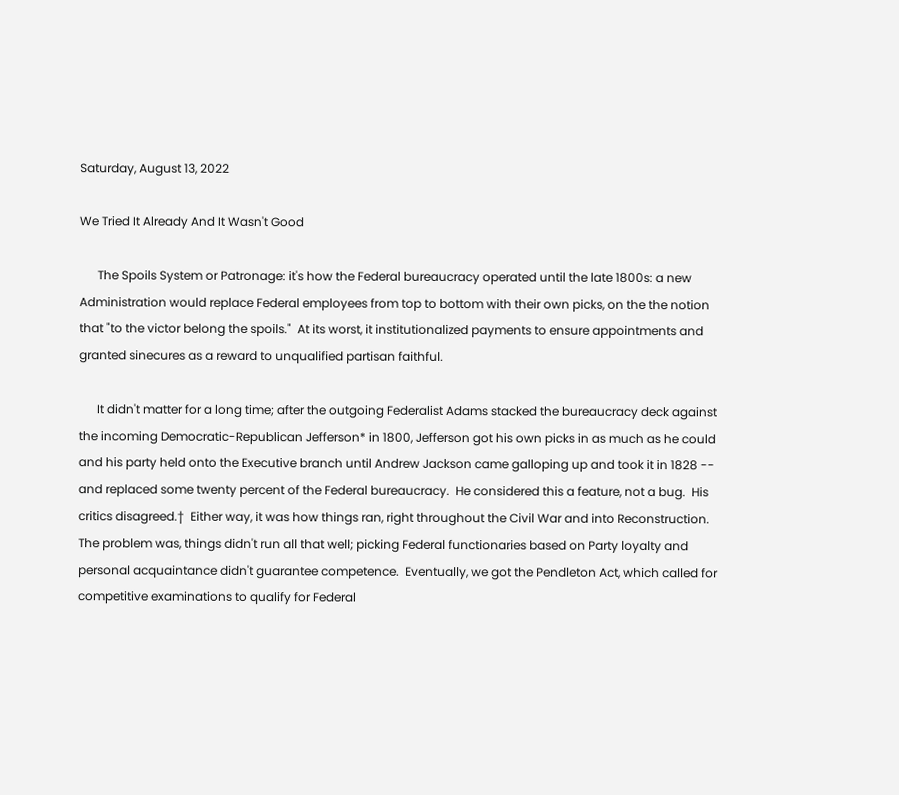Saturday, August 13, 2022

We Tried It Already And It Wasn't Good

      The Spoils System or Patronage: it's how the Federal bureaucracy operated until the late 1800s: a new Administration would replace Federal employees from top to bottom with their own picks, on the the notion that "to the victor belong the spoils."  At its worst, it institutionalized payments to ensure appointments and granted sinecures as a reward to unqualified partisan faithful.

      It didn't matter for a long time; after the outgoing Federalist Adams stacked the bureaucracy deck against the incoming Democratic-Republican Jefferson* in 1800, Jefferson got his own picks in as much as he could and his party held onto the Executive branch until Andrew Jackson came galloping up and took it in 1828 -- and replaced some twenty percent of the Federal bureaucracy.  He considered this a feature, not a bug.  His critics disagreed.†  Either way, it was how things ran, right throughout the Civil War and into Reconstruction.  The problem was, things didn't run all that well; picking Federal functionaries based on Party loyalty and personal acquaintance didn't guarantee competence.  Eventually, we got the Pendleton Act, which called for competitive examinations to qualify for Federal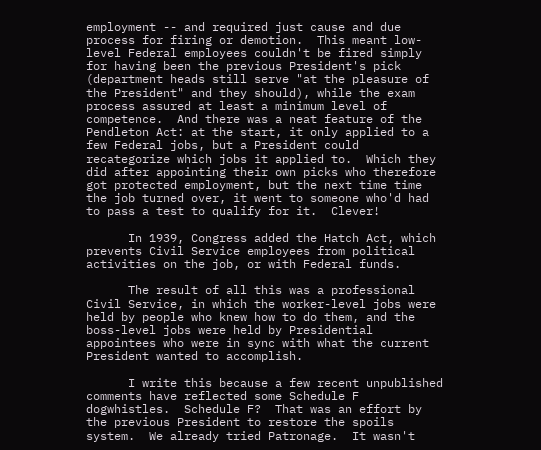employment -- and required just cause and due process for firing or demotion.  This meant low-level Federal employees couldn't be fired simply for having been the previous President's pick (department heads still serve "at the pleasure of the President" and they should), while the exam process assured at least a minimum level of competence.  And there was a neat feature of the Pendleton Act: at the start, it only applied to a few Federal jobs, but a President could recategorize which jobs it applied to.  Which they did after appointing their own picks who therefore got protected employment, but the next time time the job turned over, it went to someone who'd had to pass a test to qualify for it.  Clever!

      In 1939, Congress added the Hatch Act, which prevents Civil Service employees from political activities on the job, or with Federal funds.

      The result of all this was a professional Civil Service, in which the worker-level jobs were held by people who knew how to do them, and the boss-level jobs were held by Presidential appointees who were in sync with what the current President wanted to accomplish.

      I write this because a few recent unpublished comments have reflected some Schedule F dogwhistles.  Schedule F?  That was an effort by the previous President to restore the spoils system.  We already tried Patronage.  It wasn't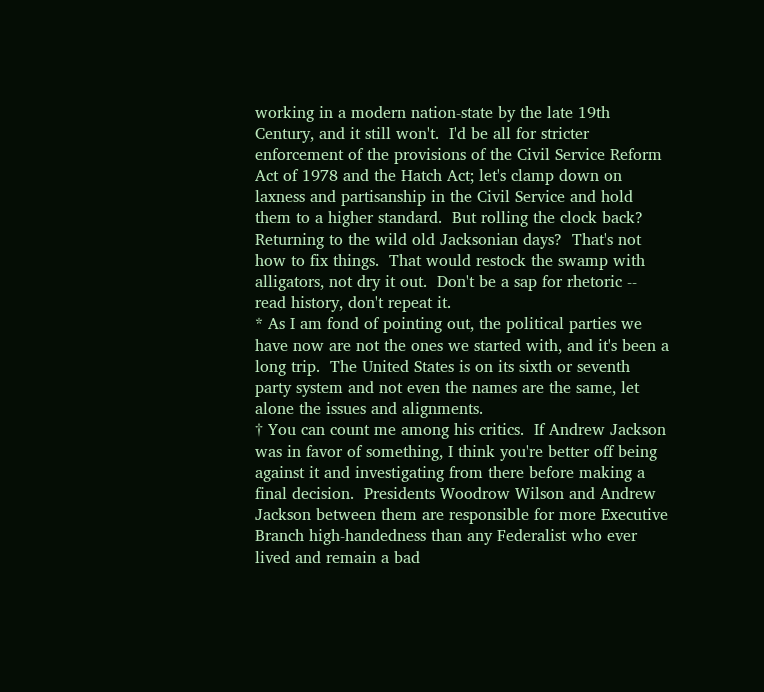working in a modern nation-state by the late 19th Century, and it still won't.  I'd be all for stricter enforcement of the provisions of the Civil Service Reform Act of 1978 and the Hatch Act; let's clamp down on laxness and partisanship in the Civil Service and hold them to a higher standard.  But rolling the clock back?  Returning to the wild old Jacksonian days?  That's not how to fix things.  That would restock the swamp with alligators, not dry it out.  Don't be a sap for rhetoric -- read history, don't repeat it.
* As I am fond of pointing out, the political parties we have now are not the ones we started with, and it's been a long trip.  The United States is on its sixth or seventh party system and not even the names are the same, let alone the issues and alignments.
† You can count me among his critics.  If Andrew Jackson was in favor of something, I think you're better off being against it and investigating from there before making a final decision.  Presidents Woodrow Wilson and Andrew Jackson between them are responsible for more Executive Branch high-handedness than any Federalist who ever lived and remain a bad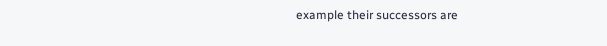example their successors are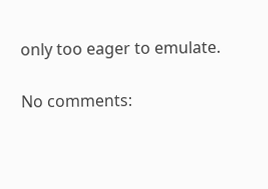only too eager to emulate.

No comments: